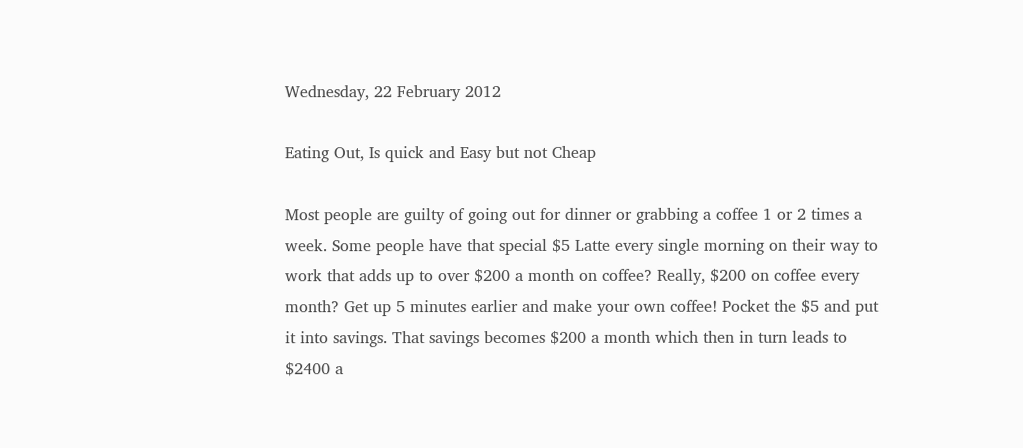Wednesday, 22 February 2012

Eating Out, Is quick and Easy but not Cheap

Most people are guilty of going out for dinner or grabbing a coffee 1 or 2 times a week. Some people have that special $5 Latte every single morning on their way to work that adds up to over $200 a month on coffee? Really, $200 on coffee every month? Get up 5 minutes earlier and make your own coffee! Pocket the $5 and put it into savings. That savings becomes $200 a month which then in turn leads to $2400 a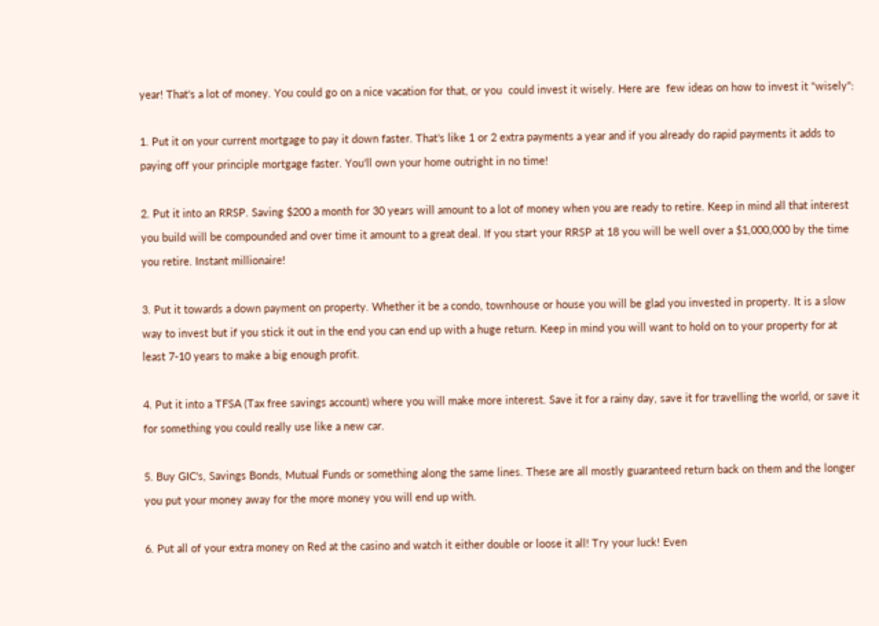year! That's a lot of money. You could go on a nice vacation for that, or you  could invest it wisely. Here are  few ideas on how to invest it "wisely":

1. Put it on your current mortgage to pay it down faster. That's like 1 or 2 extra payments a year and if you already do rapid payments it adds to paying off your principle mortgage faster. You'll own your home outright in no time!

2. Put it into an RRSP. Saving $200 a month for 30 years will amount to a lot of money when you are ready to retire. Keep in mind all that interest you build will be compounded and over time it amount to a great deal. If you start your RRSP at 18 you will be well over a $1,000,000 by the time you retire. Instant millionaire!

3. Put it towards a down payment on property. Whether it be a condo, townhouse or house you will be glad you invested in property. It is a slow way to invest but if you stick it out in the end you can end up with a huge return. Keep in mind you will want to hold on to your property for at least 7-10 years to make a big enough profit.

4. Put it into a TFSA (Tax free savings account) where you will make more interest. Save it for a rainy day, save it for travelling the world, or save it for something you could really use like a new car.

5. Buy GIC's, Savings Bonds, Mutual Funds or something along the same lines. These are all mostly guaranteed return back on them and the longer you put your money away for the more money you will end up with.

6. Put all of your extra money on Red at the casino and watch it either double or loose it all! Try your luck! Even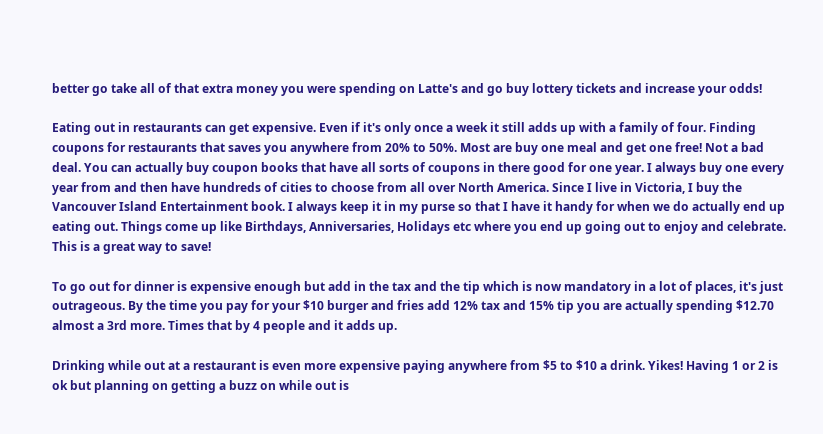better go take all of that extra money you were spending on Latte's and go buy lottery tickets and increase your odds!

Eating out in restaurants can get expensive. Even if it's only once a week it still adds up with a family of four. Finding coupons for restaurants that saves you anywhere from 20% to 50%. Most are buy one meal and get one free! Not a bad deal. You can actually buy coupon books that have all sorts of coupons in there good for one year. I always buy one every year from and then have hundreds of cities to choose from all over North America. Since I live in Victoria, I buy the Vancouver Island Entertainment book. I always keep it in my purse so that I have it handy for when we do actually end up eating out. Things come up like Birthdays, Anniversaries, Holidays etc where you end up going out to enjoy and celebrate. This is a great way to save!

To go out for dinner is expensive enough but add in the tax and the tip which is now mandatory in a lot of places, it's just outrageous. By the time you pay for your $10 burger and fries add 12% tax and 15% tip you are actually spending $12.70 almost a 3rd more. Times that by 4 people and it adds up.

Drinking while out at a restaurant is even more expensive paying anywhere from $5 to $10 a drink. Yikes! Having 1 or 2 is ok but planning on getting a buzz on while out is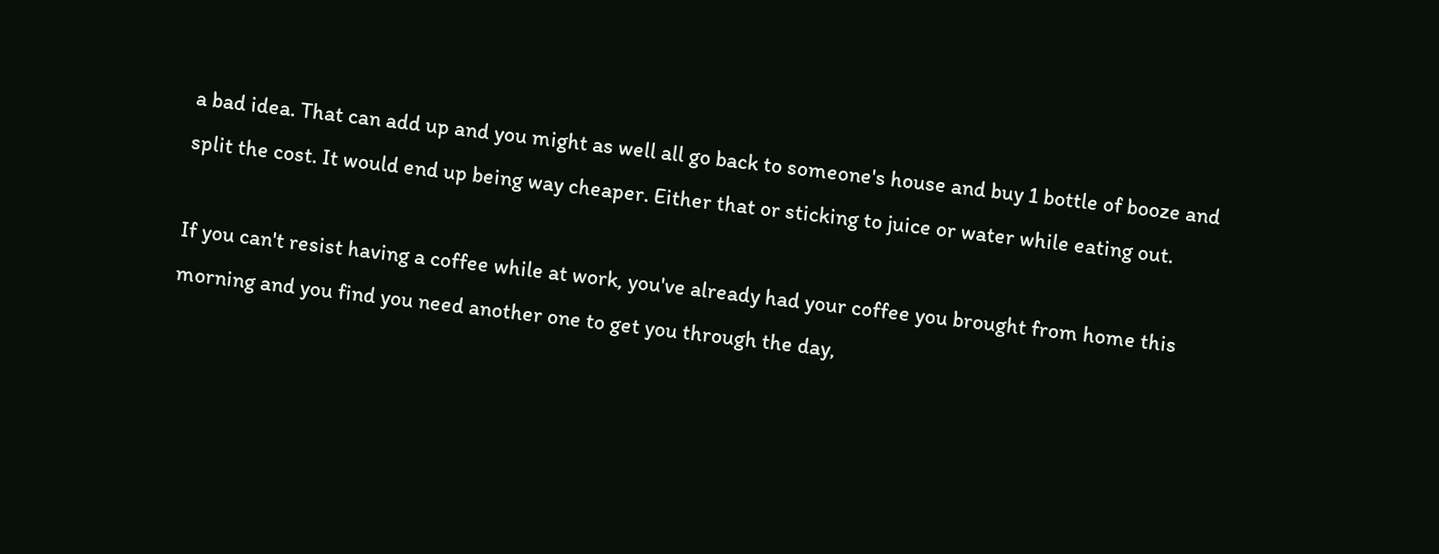a bad idea. That can add up and you might as well all go back to someone's house and buy 1 bottle of booze and split the cost. It would end up being way cheaper. Either that or sticking to juice or water while eating out.

If you can't resist having a coffee while at work, you've already had your coffee you brought from home this morning and you find you need another one to get you through the day,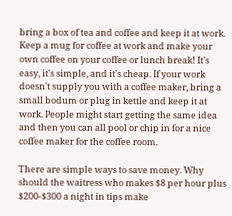bring a box of tea and coffee and keep it at work. Keep a mug for coffee at work and make your own coffee on your coffee or lunch break! It's easy, it's simple, and it's cheap. If your work doesn't supply you with a coffee maker, bring a small bodum or plug in kettle and keep it at work. People might start getting the same idea and then you can all pool or chip in for a nice coffee maker for the coffee room.

There are simple ways to save money. Why should the waitress who makes $8 per hour plus $200-$300 a night in tips make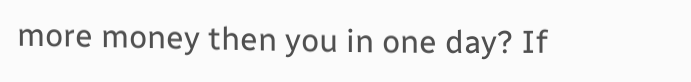more money then you in one day? If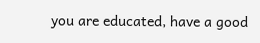you are educated, have a good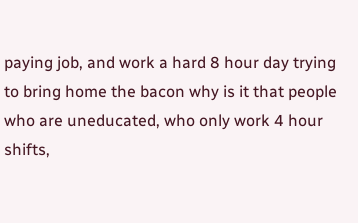paying job, and work a hard 8 hour day trying to bring home the bacon why is it that people who are uneducated, who only work 4 hour shifts,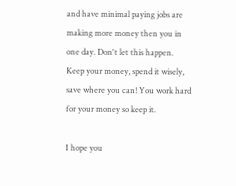and have minimal paying jobs are making more money then you in one day. Don't let this happen. Keep your money, spend it wisely, save where you can! You work hard for your money so keep it.

I hope you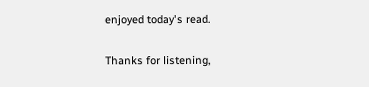enjoyed today's read.

Thanks for listening,